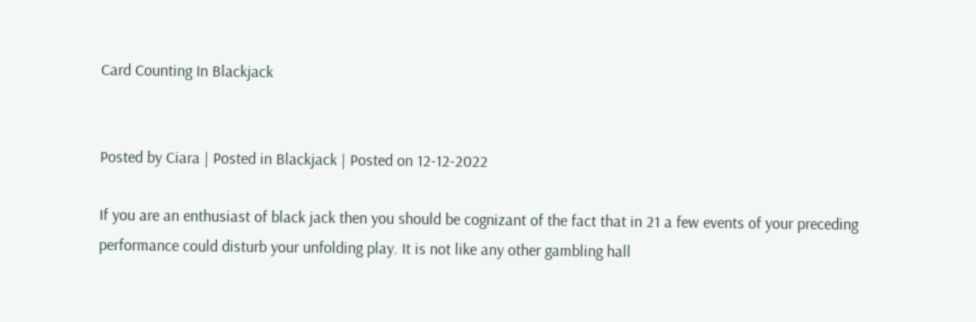Card Counting In Blackjack


Posted by Ciara | Posted in Blackjack | Posted on 12-12-2022

If you are an enthusiast of black jack then you should be cognizant of the fact that in 21 a few events of your preceding performance could disturb your unfolding play. It is not like any other gambling hall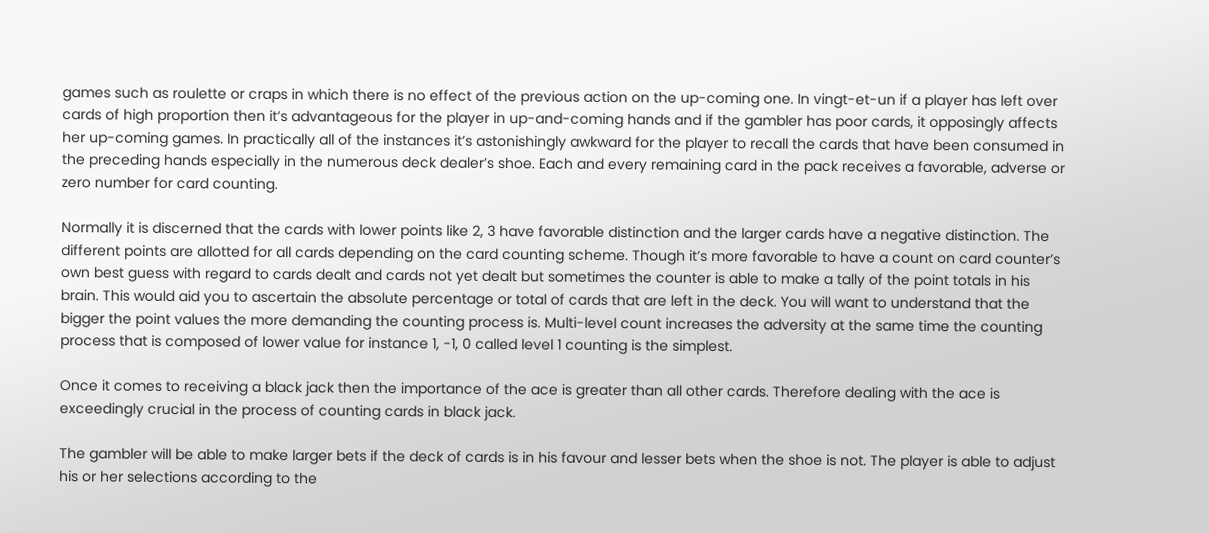games such as roulette or craps in which there is no effect of the previous action on the up-coming one. In vingt-et-un if a player has left over cards of high proportion then it’s advantageous for the player in up-and-coming hands and if the gambler has poor cards, it opposingly affects her up-coming games. In practically all of the instances it’s astonishingly awkward for the player to recall the cards that have been consumed in the preceding hands especially in the numerous deck dealer’s shoe. Each and every remaining card in the pack receives a favorable, adverse or zero number for card counting.

Normally it is discerned that the cards with lower points like 2, 3 have favorable distinction and the larger cards have a negative distinction. The different points are allotted for all cards depending on the card counting scheme. Though it’s more favorable to have a count on card counter’s own best guess with regard to cards dealt and cards not yet dealt but sometimes the counter is able to make a tally of the point totals in his brain. This would aid you to ascertain the absolute percentage or total of cards that are left in the deck. You will want to understand that the bigger the point values the more demanding the counting process is. Multi-level count increases the adversity at the same time the counting process that is composed of lower value for instance 1, -1, 0 called level 1 counting is the simplest.

Once it comes to receiving a black jack then the importance of the ace is greater than all other cards. Therefore dealing with the ace is exceedingly crucial in the process of counting cards in black jack.

The gambler will be able to make larger bets if the deck of cards is in his favour and lesser bets when the shoe is not. The player is able to adjust his or her selections according to the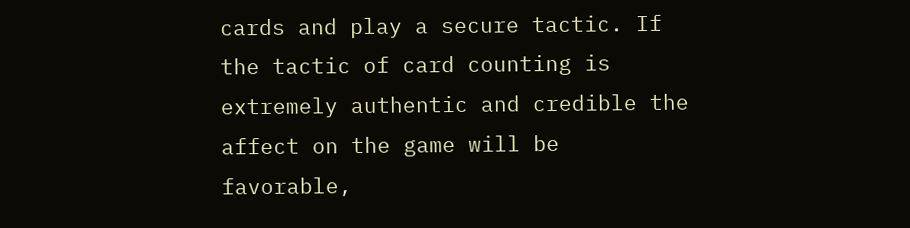cards and play a secure tactic. If the tactic of card counting is extremely authentic and credible the affect on the game will be favorable,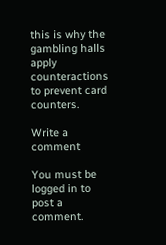this is why the gambling halls apply counteractions to prevent card counters.

Write a comment

You must be logged in to post a comment.